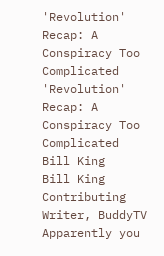'Revolution' Recap: A Conspiracy Too Complicated
'Revolution' Recap: A Conspiracy Too Complicated
Bill King
Bill King
Contributing Writer, BuddyTV
Apparently you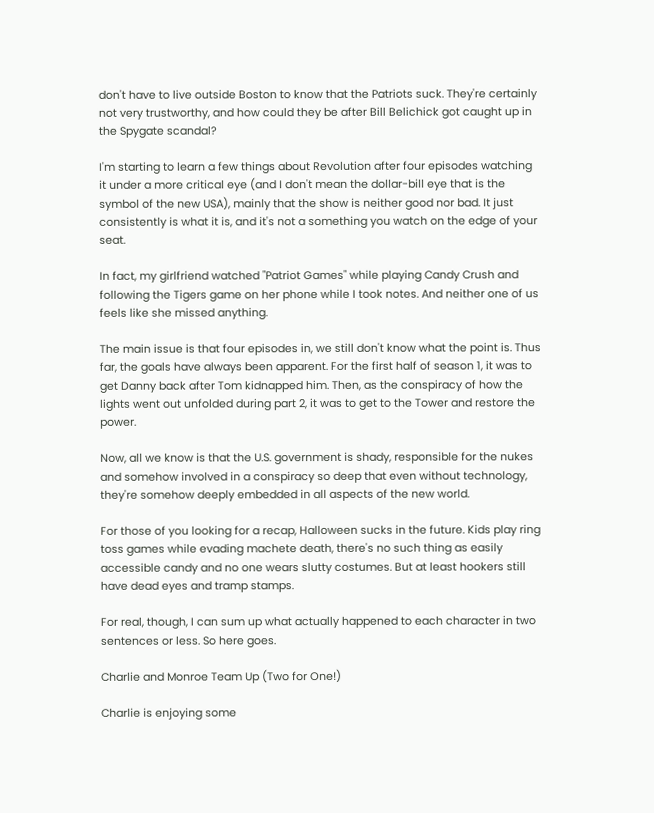don't have to live outside Boston to know that the Patriots suck. They're certainly not very trustworthy, and how could they be after Bill Belichick got caught up in the Spygate scandal?

I'm starting to learn a few things about Revolution after four episodes watching it under a more critical eye (and I don't mean the dollar-bill eye that is the symbol of the new USA), mainly that the show is neither good nor bad. It just consistently is what it is, and it's not a something you watch on the edge of your seat.

In fact, my girlfriend watched "Patriot Games" while playing Candy Crush and following the Tigers game on her phone while I took notes. And neither one of us feels like she missed anything.

The main issue is that four episodes in, we still don't know what the point is. Thus far, the goals have always been apparent. For the first half of season 1, it was to get Danny back after Tom kidnapped him. Then, as the conspiracy of how the lights went out unfolded during part 2, it was to get to the Tower and restore the power.

Now, all we know is that the U.S. government is shady, responsible for the nukes and somehow involved in a conspiracy so deep that even without technology, they're somehow deeply embedded in all aspects of the new world.

For those of you looking for a recap, Halloween sucks in the future. Kids play ring toss games while evading machete death, there's no such thing as easily accessible candy and no one wears slutty costumes. But at least hookers still have dead eyes and tramp stamps.

For real, though, I can sum up what actually happened to each character in two sentences or less. So here goes.

Charlie and Monroe Team Up (Two for One!)

Charlie is enjoying some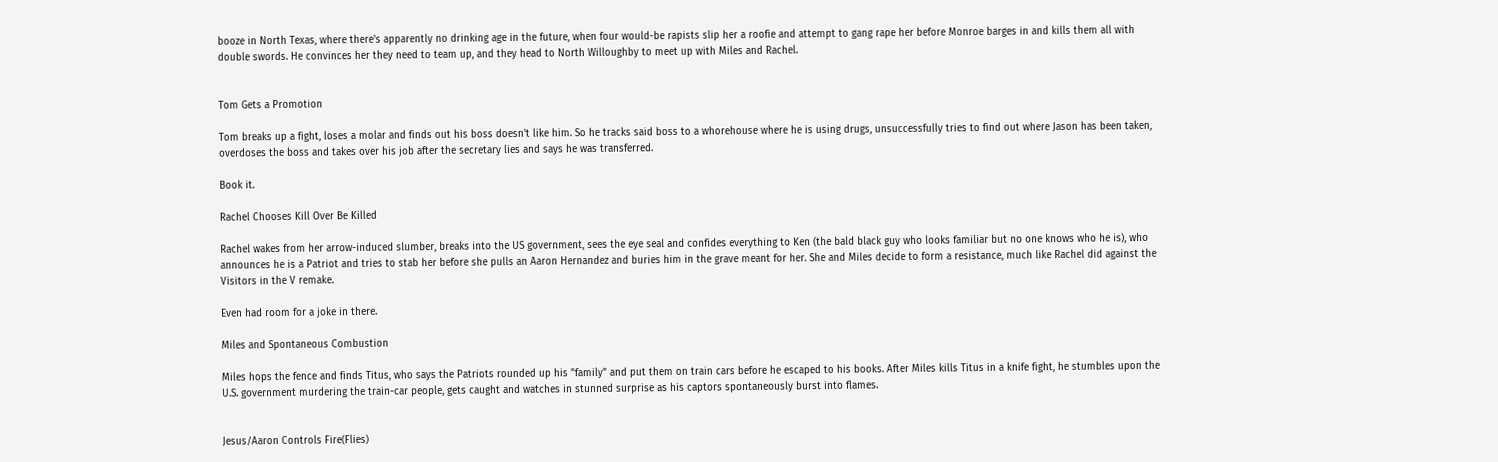booze in North Texas, where there's apparently no drinking age in the future, when four would-be rapists slip her a roofie and attempt to gang rape her before Monroe barges in and kills them all with double swords. He convinces her they need to team up, and they head to North Willoughby to meet up with Miles and Rachel.


Tom Gets a Promotion

Tom breaks up a fight, loses a molar and finds out his boss doesn't like him. So he tracks said boss to a whorehouse where he is using drugs, unsuccessfully tries to find out where Jason has been taken, overdoses the boss and takes over his job after the secretary lies and says he was transferred.

Book it.

Rachel Chooses Kill Over Be Killed

Rachel wakes from her arrow-induced slumber, breaks into the US government, sees the eye seal and confides everything to Ken (the bald black guy who looks familiar but no one knows who he is), who announces he is a Patriot and tries to stab her before she pulls an Aaron Hernandez and buries him in the grave meant for her. She and Miles decide to form a resistance, much like Rachel did against the Visitors in the V remake.

Even had room for a joke in there.

Miles and Spontaneous Combustion

Miles hops the fence and finds Titus, who says the Patriots rounded up his "family" and put them on train cars before he escaped to his books. After Miles kills Titus in a knife fight, he stumbles upon the U.S. government murdering the train-car people, gets caught and watches in stunned surprise as his captors spontaneously burst into flames.


Jesus/Aaron Controls Fire(Flies)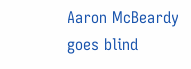Aaron McBeardy goes blind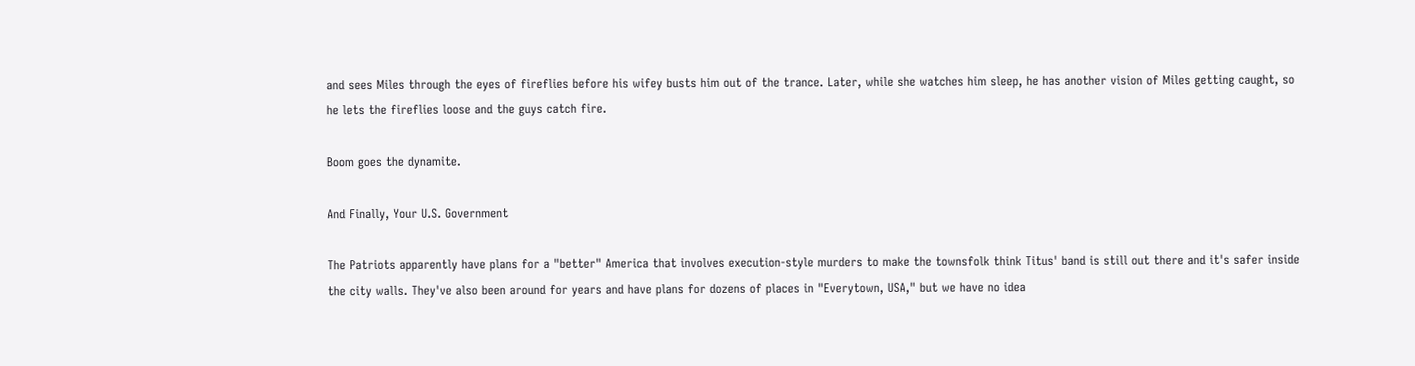and sees Miles through the eyes of fireflies before his wifey busts him out of the trance. Later, while she watches him sleep, he has another vision of Miles getting caught, so he lets the fireflies loose and the guys catch fire.

Boom goes the dynamite.

And Finally, Your U.S. Government

The Patriots apparently have plans for a "better" America that involves execution-style murders to make the townsfolk think Titus' band is still out there and it's safer inside the city walls. They've also been around for years and have plans for dozens of places in "Everytown, USA," but we have no idea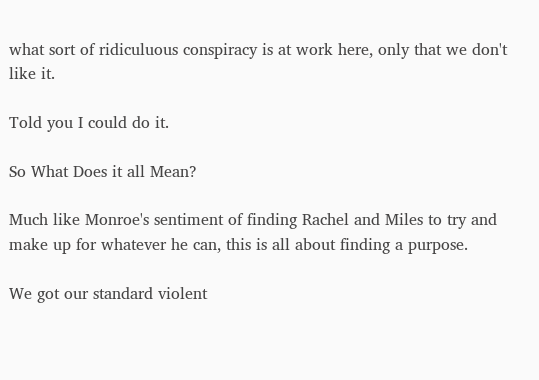what sort of ridiculuous conspiracy is at work here, only that we don't like it.

Told you I could do it.

So What Does it all Mean?

Much like Monroe's sentiment of finding Rachel and Miles to try and make up for whatever he can, this is all about finding a purpose.

We got our standard violent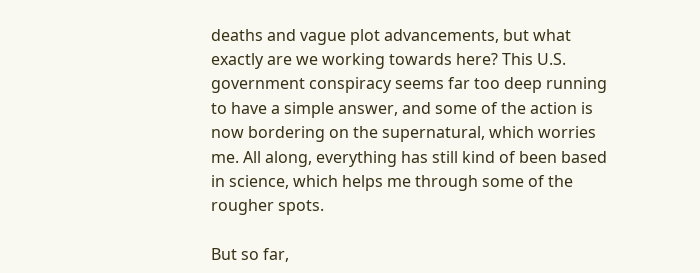deaths and vague plot advancements, but what exactly are we working towards here? This U.S. government conspiracy seems far too deep running to have a simple answer, and some of the action is now bordering on the supernatural, which worries me. All along, everything has still kind of been based in science, which helps me through some of the rougher spots.

But so far,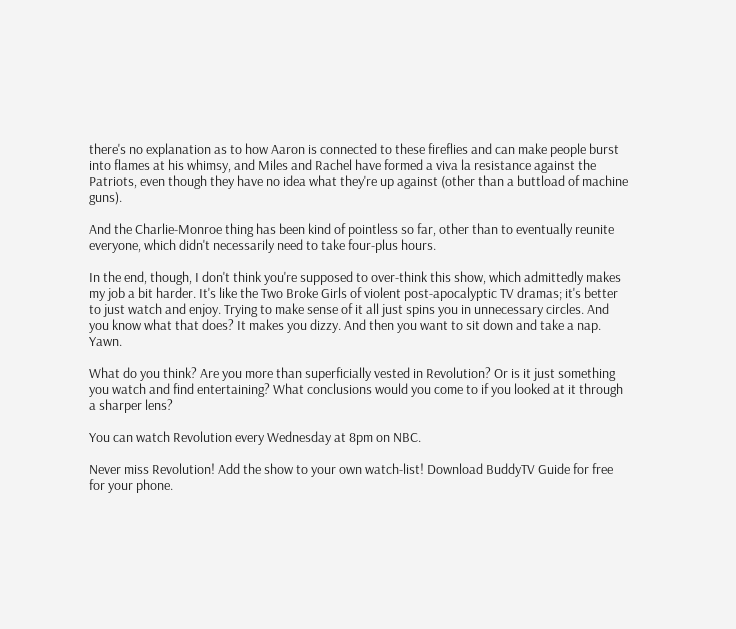there's no explanation as to how Aaron is connected to these fireflies and can make people burst into flames at his whimsy, and Miles and Rachel have formed a viva la resistance against the Patriots, even though they have no idea what they're up against (other than a buttload of machine guns).

And the Charlie-Monroe thing has been kind of pointless so far, other than to eventually reunite everyone, which didn't necessarily need to take four-plus hours.

In the end, though, I don't think you're supposed to over-think this show, which admittedly makes my job a bit harder. It's like the Two Broke Girls of violent post-apocalyptic TV dramas; it's better to just watch and enjoy. Trying to make sense of it all just spins you in unnecessary circles. And you know what that does? It makes you dizzy. And then you want to sit down and take a nap. Yawn.

What do you think? Are you more than superficially vested in Revolution? Or is it just something you watch and find entertaining? What conclusions would you come to if you looked at it through a sharper lens?

You can watch Revolution every Wednesday at 8pm on NBC.

Never miss Revolution! Add the show to your own watch-list! Download BuddyTV Guide for free for your phone.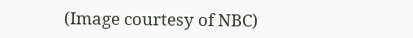(Image courtesy of NBC)